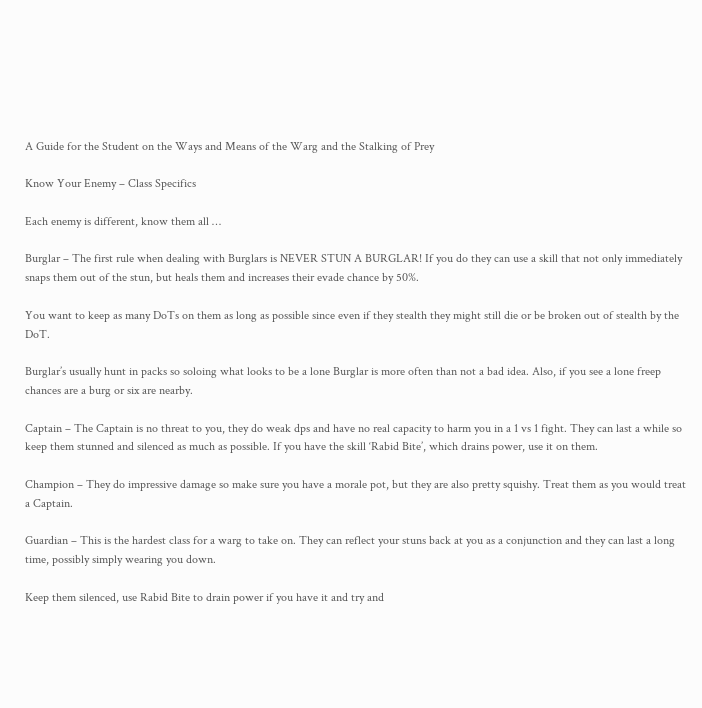A Guide for the Student on the Ways and Means of the Warg and the Stalking of Prey

Know Your Enemy – Class Specifics

Each enemy is different, know them all …

Burglar – The first rule when dealing with Burglars is NEVER STUN A BURGLAR! If you do they can use a skill that not only immediately snaps them out of the stun, but heals them and increases their evade chance by 50%.

You want to keep as many DoTs on them as long as possible since even if they stealth they might still die or be broken out of stealth by the DoT.

Burglar’s usually hunt in packs so soloing what looks to be a lone Burglar is more often than not a bad idea. Also, if you see a lone freep chances are a burg or six are nearby.

Captain – The Captain is no threat to you, they do weak dps and have no real capacity to harm you in a 1 vs 1 fight. They can last a while so keep them stunned and silenced as much as possible. If you have the skill ‘Rabid Bite’, which drains power, use it on them.

Champion – They do impressive damage so make sure you have a morale pot, but they are also pretty squishy. Treat them as you would treat a Captain.

Guardian – This is the hardest class for a warg to take on. They can reflect your stuns back at you as a conjunction and they can last a long time, possibly simply wearing you down.

Keep them silenced, use Rabid Bite to drain power if you have it and try and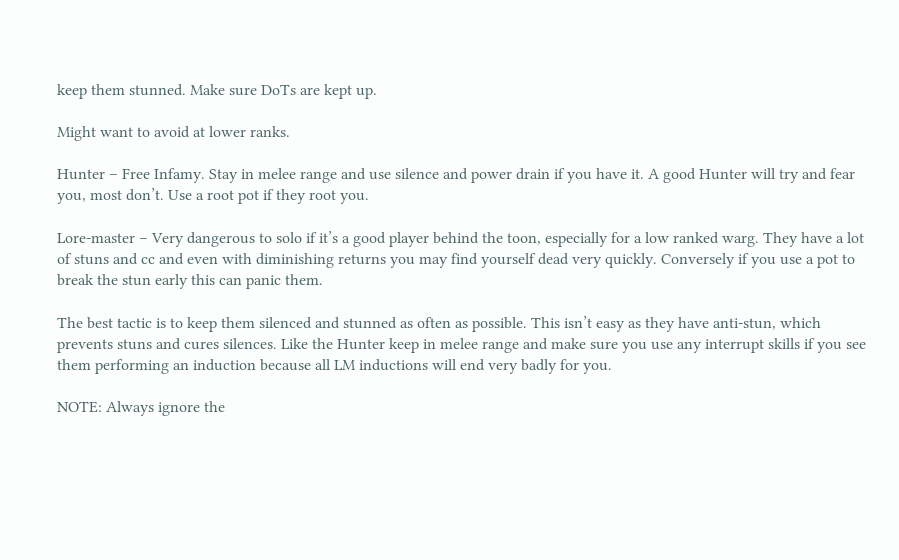keep them stunned. Make sure DoTs are kept up.

Might want to avoid at lower ranks.

Hunter – Free Infamy. Stay in melee range and use silence and power drain if you have it. A good Hunter will try and fear you, most don’t. Use a root pot if they root you.

Lore-master – Very dangerous to solo if it’s a good player behind the toon, especially for a low ranked warg. They have a lot of stuns and cc and even with diminishing returns you may find yourself dead very quickly. Conversely if you use a pot to break the stun early this can panic them.

The best tactic is to keep them silenced and stunned as often as possible. This isn’t easy as they have anti-stun, which prevents stuns and cures silences. Like the Hunter keep in melee range and make sure you use any interrupt skills if you see them performing an induction because all LM inductions will end very badly for you.

NOTE: Always ignore the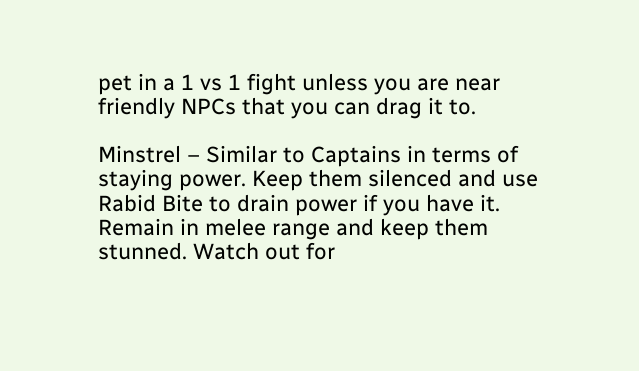pet in a 1 vs 1 fight unless you are near friendly NPCs that you can drag it to.

Minstrel – Similar to Captains in terms of staying power. Keep them silenced and use Rabid Bite to drain power if you have it. Remain in melee range and keep them stunned. Watch out for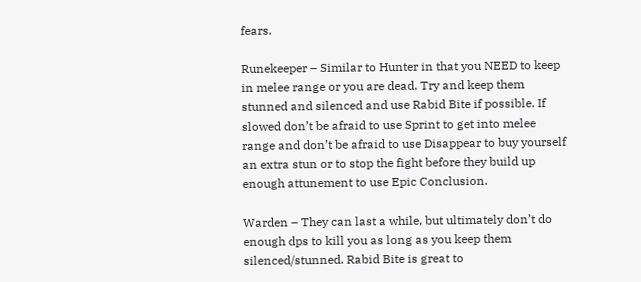fears.

Runekeeper – Similar to Hunter in that you NEED to keep in melee range or you are dead. Try and keep them stunned and silenced and use Rabid Bite if possible. If slowed don’t be afraid to use Sprint to get into melee range and don’t be afraid to use Disappear to buy yourself an extra stun or to stop the fight before they build up enough attunement to use Epic Conclusion.

Warden – They can last a while, but ultimately don’t do enough dps to kill you as long as you keep them silenced/stunned. Rabid Bite is great to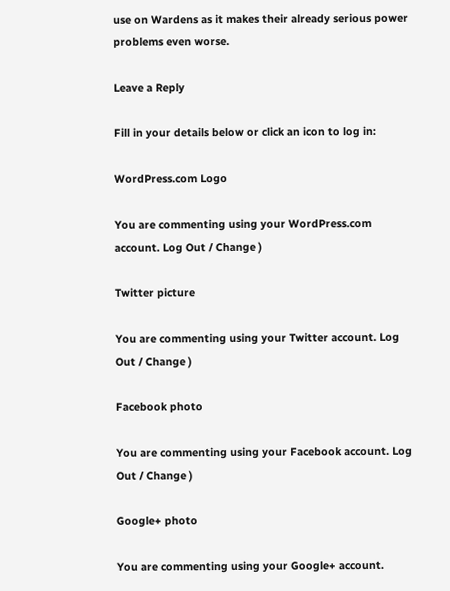use on Wardens as it makes their already serious power problems even worse.

Leave a Reply

Fill in your details below or click an icon to log in:

WordPress.com Logo

You are commenting using your WordPress.com account. Log Out / Change )

Twitter picture

You are commenting using your Twitter account. Log Out / Change )

Facebook photo

You are commenting using your Facebook account. Log Out / Change )

Google+ photo

You are commenting using your Google+ account.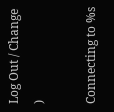Log Out / Change )

Connecting to %s